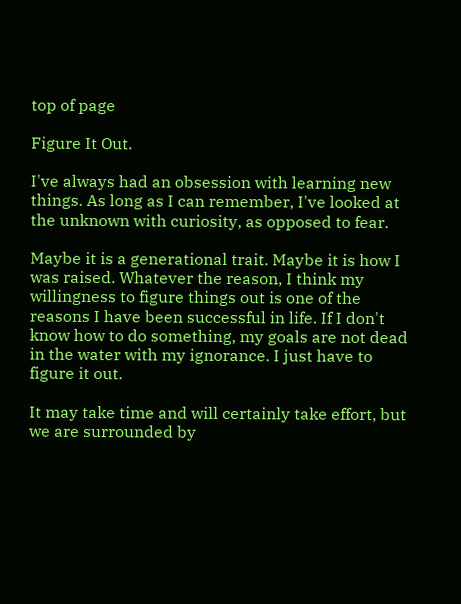top of page

Figure It Out.

I've always had an obsession with learning new things. As long as I can remember, I've looked at the unknown with curiosity, as opposed to fear.

Maybe it is a generational trait. Maybe it is how I was raised. Whatever the reason, I think my willingness to figure things out is one of the reasons I have been successful in life. If I don't know how to do something, my goals are not dead in the water with my ignorance. I just have to figure it out.

It may take time and will certainly take effort, but we are surrounded by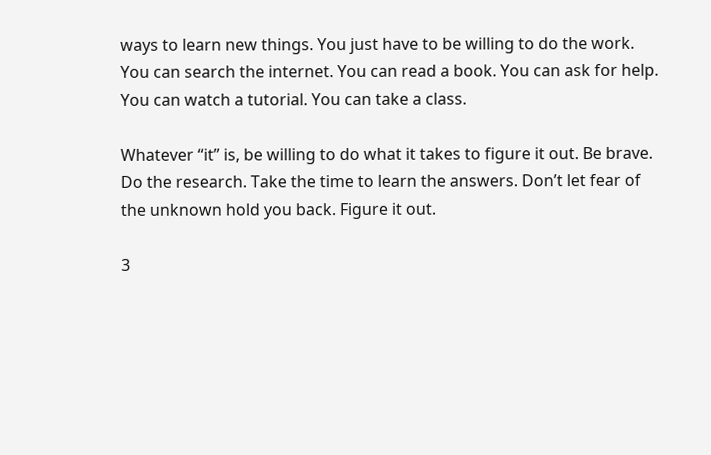ways to learn new things. You just have to be willing to do the work. You can search the internet. You can read a book. You can ask for help. You can watch a tutorial. You can take a class.

Whatever “it” is, be willing to do what it takes to figure it out. Be brave. Do the research. Take the time to learn the answers. Don’t let fear of the unknown hold you back. Figure it out.

3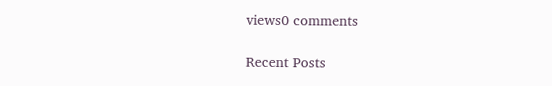views0 comments

Recent Posts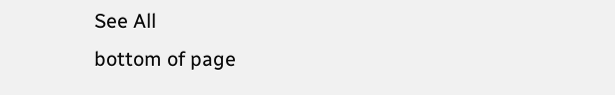See All
bottom of page